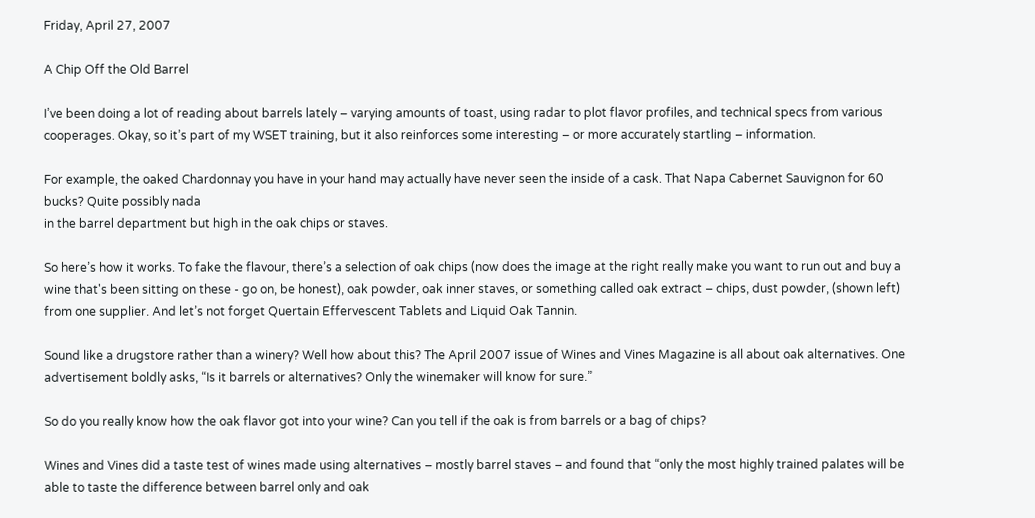Friday, April 27, 2007

A Chip Off the Old Barrel

I’ve been doing a lot of reading about barrels lately – varying amounts of toast, using radar to plot flavor profiles, and technical specs from various cooperages. Okay, so it’s part of my WSET training, but it also reinforces some interesting – or more accurately startling – information.

For example, the oaked Chardonnay you have in your hand may actually have never seen the inside of a cask. That Napa Cabernet Sauvignon for 60 bucks? Quite possibly nada
in the barrel department but high in the oak chips or staves.

So here’s how it works. To fake the flavour, there’s a selection of oak chips (now does the image at the right really make you want to run out and buy a wine that's been sitting on these - go on, be honest), oak powder, oak inner staves, or something called oak extract – chips, dust powder, (shown left) from one supplier. And let’s not forget Quertain Effervescent Tablets and Liquid Oak Tannin.

Sound like a drugstore rather than a winery? Well how about this? The April 2007 issue of Wines and Vines Magazine is all about oak alternatives. One advertisement boldly asks, “Is it barrels or alternatives? Only the winemaker will know for sure.”

So do you really know how the oak flavor got into your wine? Can you tell if the oak is from barrels or a bag of chips?

Wines and Vines did a taste test of wines made using alternatives – mostly barrel staves – and found that “only the most highly trained palates will be able to taste the difference between barrel only and oak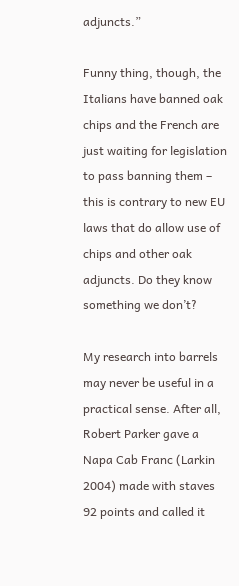adjuncts.”

Funny thing, though, the Italians have banned oak chips and the French are just waiting for legislation to pass banning them – this is contrary to new EU laws that do allow use of chips and other oak adjuncts. Do they know something we don’t?

My research into barrels may never be useful in a practical sense. After all, Robert Parker gave a Napa Cab Franc (Larkin 2004) made with staves 92 points and called it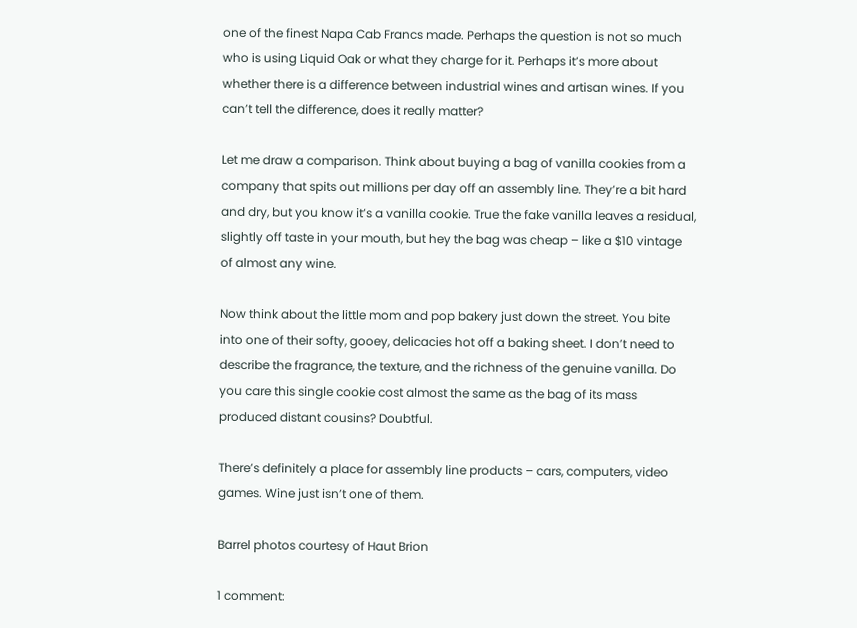one of the finest Napa Cab Francs made. Perhaps the question is not so much who is using Liquid Oak or what they charge for it. Perhaps it’s more about whether there is a difference between industrial wines and artisan wines. If you can’t tell the difference, does it really matter?

Let me draw a comparison. Think about buying a bag of vanilla cookies from a company that spits out millions per day off an assembly line. They’re a bit hard and dry, but you know it’s a vanilla cookie. True the fake vanilla leaves a residual, slightly off taste in your mouth, but hey the bag was cheap – like a $10 vintage of almost any wine.

Now think about the little mom and pop bakery just down the street. You bite into one of their softy, gooey, delicacies hot off a baking sheet. I don’t need to describe the fragrance, the texture, and the richness of the genuine vanilla. Do you care this single cookie cost almost the same as the bag of its mass produced distant cousins? Doubtful.

There’s definitely a place for assembly line products – cars, computers, video games. Wine just isn’t one of them.

Barrel photos courtesy of Haut Brion

1 comment: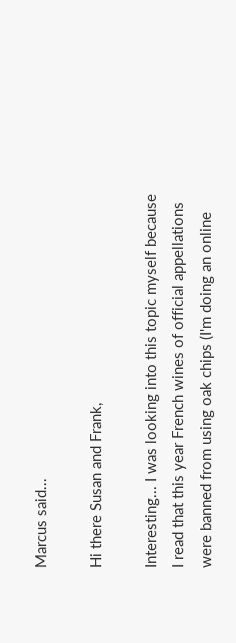Marcus said...

Hi there Susan and Frank,

Interesting... I was looking into this topic myself because I read that this year French wines of official appellations were banned from using oak chips (I'm doing an online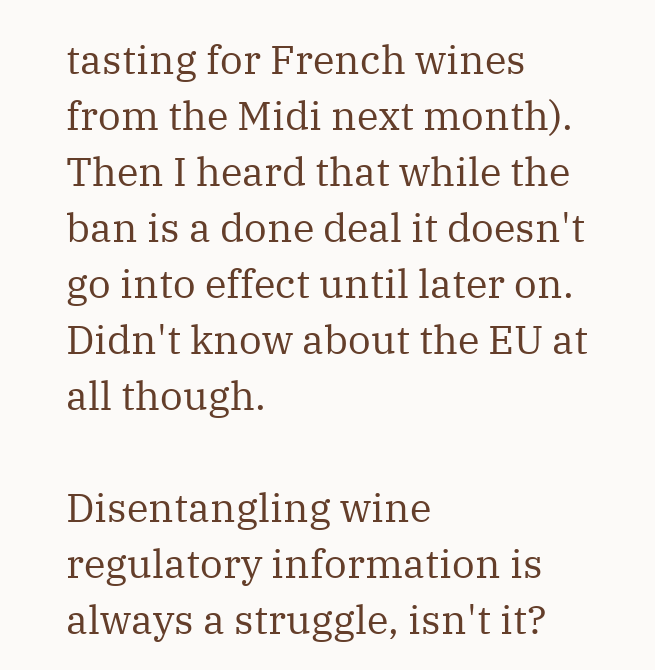tasting for French wines from the Midi next month). Then I heard that while the ban is a done deal it doesn't go into effect until later on. Didn't know about the EU at all though.

Disentangling wine regulatory information is always a struggle, isn't it?